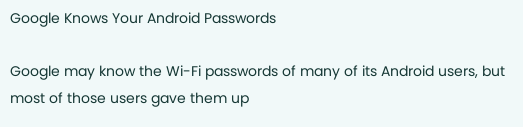Google Knows Your Android Passwords

Google may know the Wi-Fi passwords of many of its Android users, but most of those users gave them up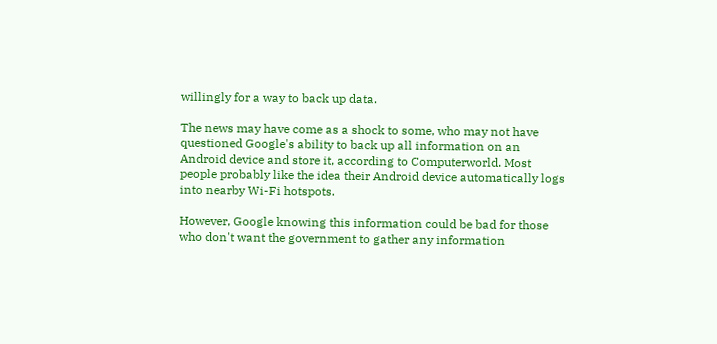willingly for a way to back up data.

The news may have come as a shock to some, who may not have questioned Google's ability to back up all information on an Android device and store it, according to Computerworld. Most people probably like the idea their Android device automatically logs into nearby Wi-Fi hotspots.

However, Google knowing this information could be bad for those who don't want the government to gather any information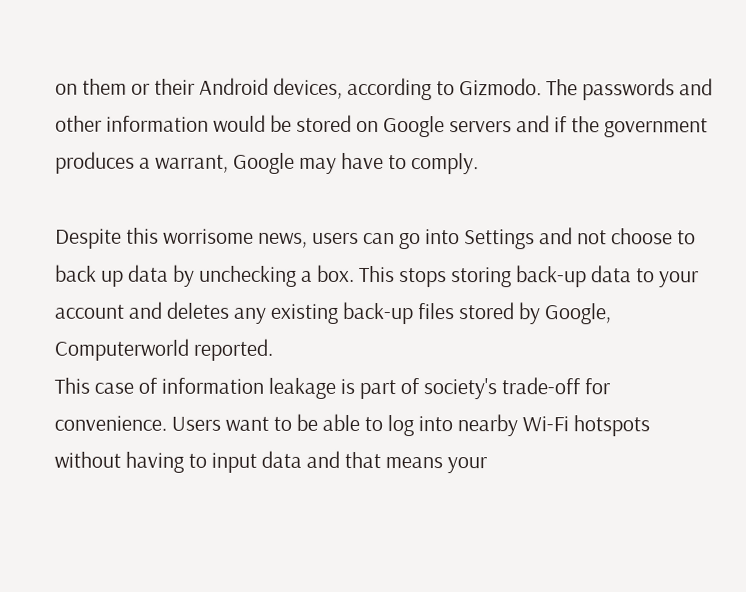on them or their Android devices, according to Gizmodo. The passwords and other information would be stored on Google servers and if the government produces a warrant, Google may have to comply.

Despite this worrisome news, users can go into Settings and not choose to back up data by unchecking a box. This stops storing back-up data to your account and deletes any existing back-up files stored by Google, Computerworld reported.
This case of information leakage is part of society's trade-off for convenience. Users want to be able to log into nearby Wi-Fi hotspots without having to input data and that means your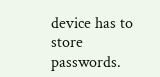device has to store passwords.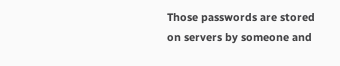Those passwords are stored on servers by someone and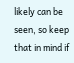likely can be seen, so keep that in mind if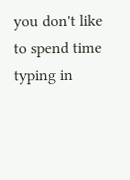you don't like to spend time typing in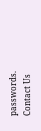passwords.
Contact Us